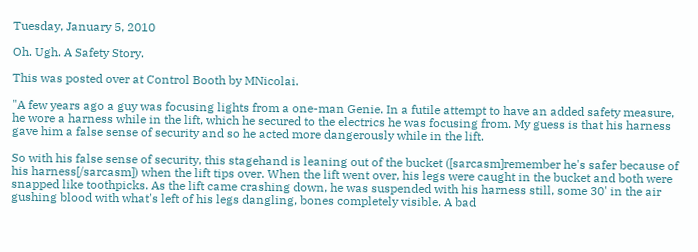Tuesday, January 5, 2010

Oh. Ugh. A Safety Story.

This was posted over at Control Booth by MNicolai.

"A few years ago a guy was focusing lights from a one-man Genie. In a futile attempt to have an added safety measure, he wore a harness while in the lift, which he secured to the electrics he was focusing from. My guess is that his harness gave him a false sense of security and so he acted more dangerously while in the lift.

So with his false sense of security, this stagehand is leaning out of the bucket ([sarcasm]remember he's safer because of his harness[/sarcasm]) when the lift tips over. When the lift went over, his legs were caught in the bucket and both were snapped like toothpicks. As the lift came crashing down, he was suspended with his harness still, some 30' in the air gushing blood with what's left of his legs dangling, bones completely visible. A bad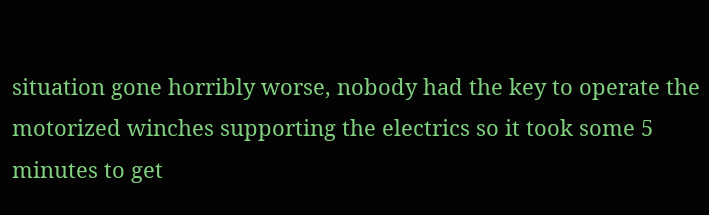situation gone horribly worse, nobody had the key to operate the motorized winches supporting the electrics so it took some 5 minutes to get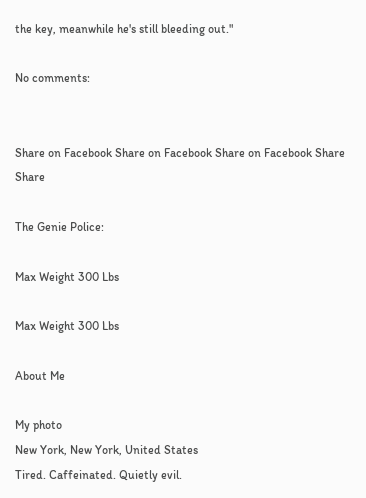the key, meanwhile he's still bleeding out."

No comments:


Share on Facebook Share on Facebook Share on Facebook Share Share

The Genie Police:

Max Weight 300 Lbs

Max Weight 300 Lbs

About Me

My photo
New York, New York, United States
Tired. Caffeinated. Quietly evil.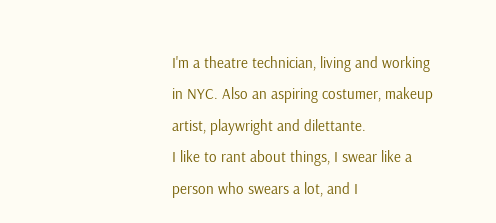I'm a theatre technician, living and working in NYC. Also an aspiring costumer, makeup artist, playwright and dilettante.
I like to rant about things, I swear like a person who swears a lot, and I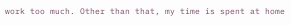work too much. Other than that, my time is spent at home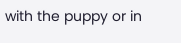with the puppy or in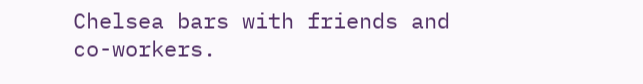Chelsea bars with friends and co-workers.